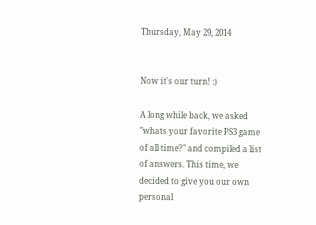Thursday, May 29, 2014


Now it's our turn! :)

A long while back, we asked "whats your favorite PS3 game of all time?" and compiled a list of answers. This time, we decided to give you our own personal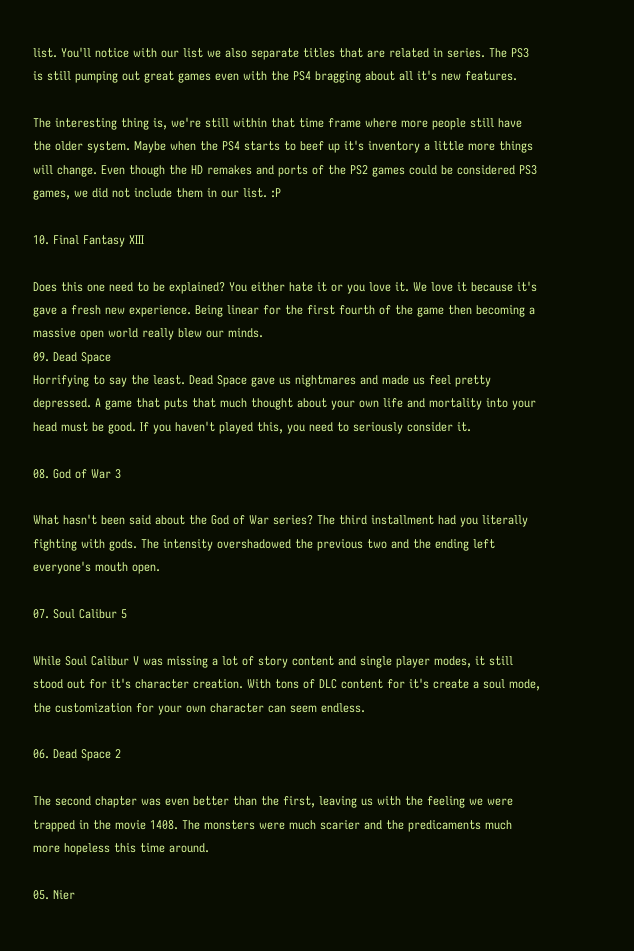list. You'll notice with our list we also separate titles that are related in series. The PS3 is still pumping out great games even with the PS4 bragging about all it's new features.

The interesting thing is, we're still within that time frame where more people still have the older system. Maybe when the PS4 starts to beef up it's inventory a little more things will change. Even though the HD remakes and ports of the PS2 games could be considered PS3 games, we did not include them in our list. :P

10. Final Fantasy XIII

Does this one need to be explained? You either hate it or you love it. We love it because it's gave a fresh new experience. Being linear for the first fourth of the game then becoming a massive open world really blew our minds.
09. Dead Space
Horrifying to say the least. Dead Space gave us nightmares and made us feel pretty depressed. A game that puts that much thought about your own life and mortality into your head must be good. If you haven't played this, you need to seriously consider it.

08. God of War 3

What hasn't been said about the God of War series? The third installment had you literally fighting with gods. The intensity overshadowed the previous two and the ending left everyone's mouth open.

07. Soul Calibur 5

While Soul Calibur V was missing a lot of story content and single player modes, it still stood out for it's character creation. With tons of DLC content for it's create a soul mode, the customization for your own character can seem endless.

06. Dead Space 2

The second chapter was even better than the first, leaving us with the feeling we were trapped in the movie 1408. The monsters were much scarier and the predicaments much more hopeless this time around.

05. Nier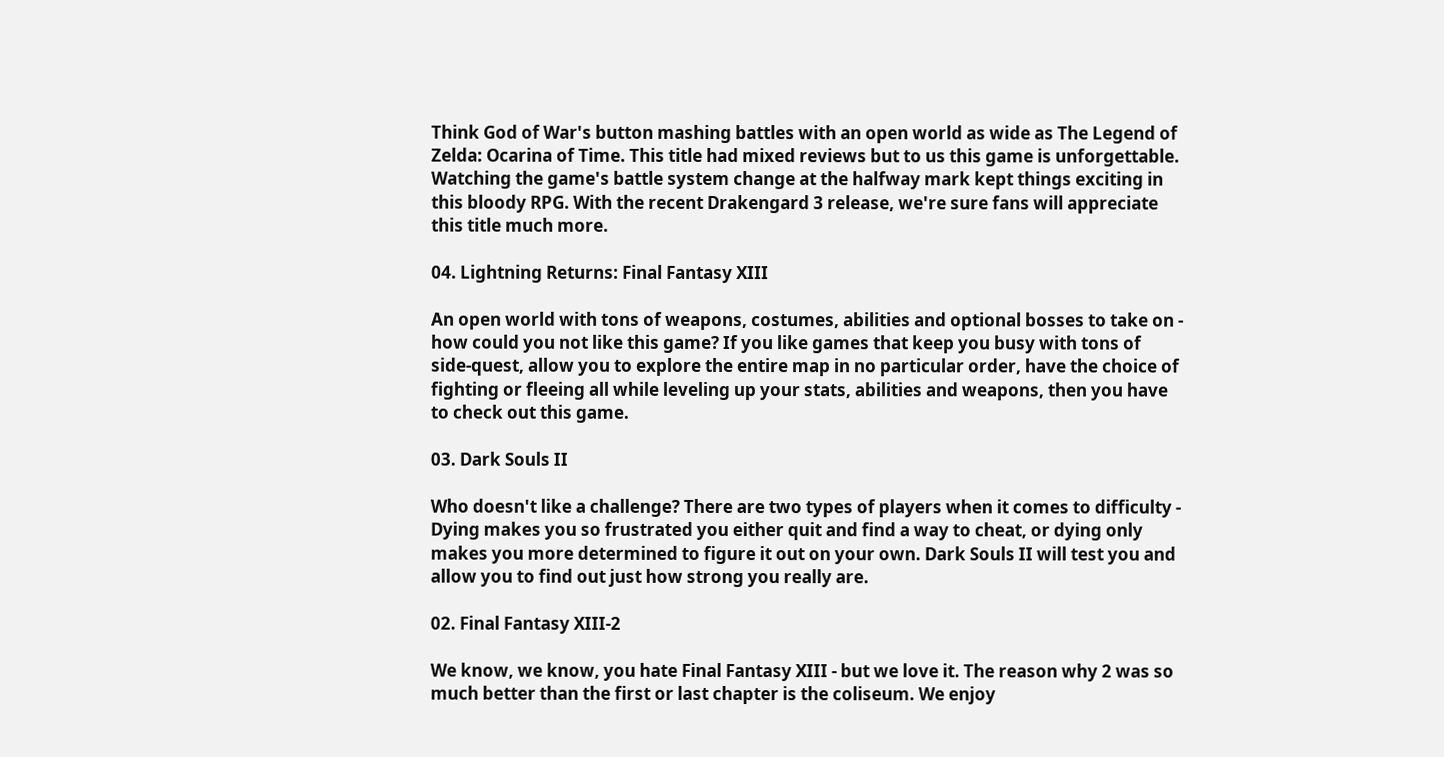Think God of War's button mashing battles with an open world as wide as The Legend of Zelda: Ocarina of Time. This title had mixed reviews but to us this game is unforgettable. Watching the game's battle system change at the halfway mark kept things exciting in this bloody RPG. With the recent Drakengard 3 release, we're sure fans will appreciate this title much more.

04. Lightning Returns: Final Fantasy XIII

An open world with tons of weapons, costumes, abilities and optional bosses to take on - how could you not like this game? If you like games that keep you busy with tons of side-quest, allow you to explore the entire map in no particular order, have the choice of fighting or fleeing all while leveling up your stats, abilities and weapons, then you have to check out this game.

03. Dark Souls II

Who doesn't like a challenge? There are two types of players when it comes to difficulty - Dying makes you so frustrated you either quit and find a way to cheat, or dying only makes you more determined to figure it out on your own. Dark Souls II will test you and allow you to find out just how strong you really are.

02. Final Fantasy XIII-2

We know, we know, you hate Final Fantasy XIII - but we love it. The reason why 2 was so much better than the first or last chapter is the coliseum. We enjoy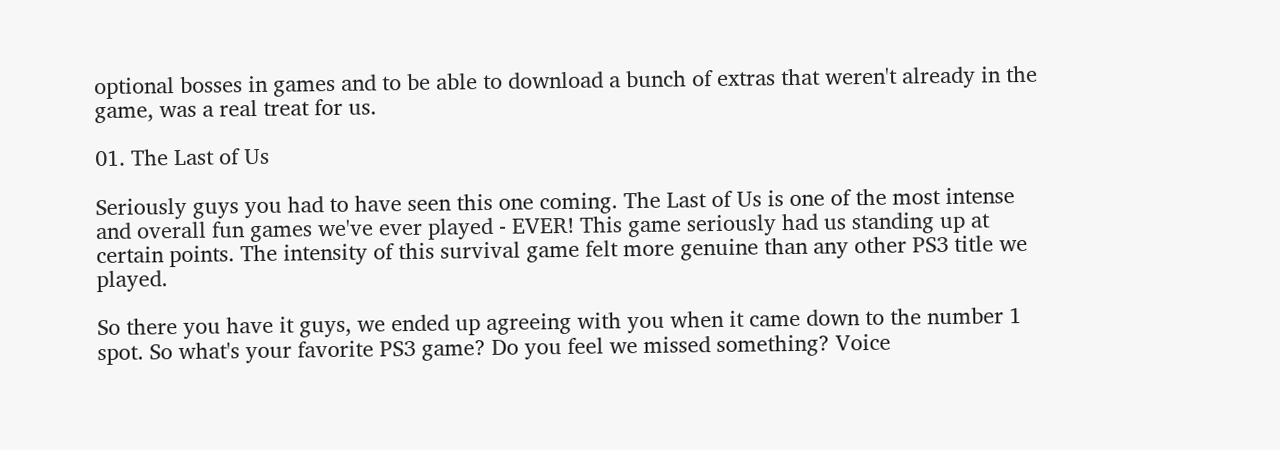optional bosses in games and to be able to download a bunch of extras that weren't already in the game, was a real treat for us.

01. The Last of Us

Seriously guys you had to have seen this one coming. The Last of Us is one of the most intense and overall fun games we've ever played - EVER! This game seriously had us standing up at certain points. The intensity of this survival game felt more genuine than any other PS3 title we played.

So there you have it guys, we ended up agreeing with you when it came down to the number 1 spot. So what's your favorite PS3 game? Do you feel we missed something? Voice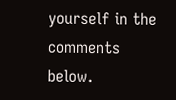yourself in the comments below.